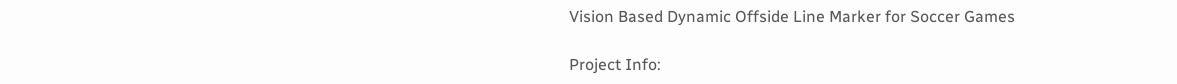Vision Based Dynamic Offside Line Marker for Soccer Games

Project Info: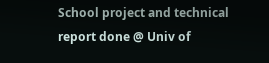School project and technical report done @ Univ of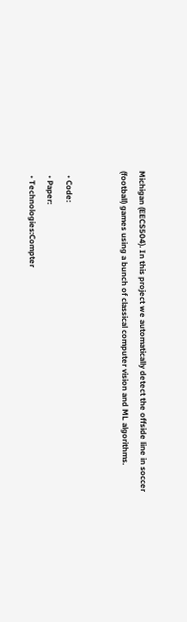Michigan (EECS504). In this project we automatically detect the offside line in soccer (football) games using a bunch of classical computer vision and ML algorithms.


  • Code:
  • Paper:
  • Technologies:Compter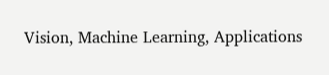Vision, Machine Learning, Applications